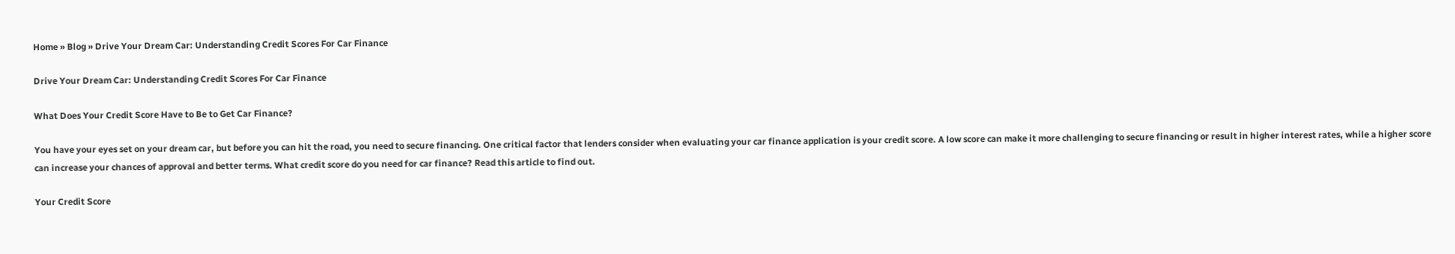Home » Blog » Drive Your Dream Car: Understanding Credit Scores For Car Finance

Drive Your Dream Car: Understanding Credit Scores For Car Finance

What Does Your Credit Score Have to Be to Get Car Finance?

You have your eyes set on your dream car, but before you can hit the road, you need to secure financing. One critical factor that lenders consider when evaluating your car finance application is your credit score. A low score can make it more challenging to secure financing or result in higher interest rates, while a higher score can increase your chances of approval and better terms. What credit score do you need for car finance? Read this article to find out.

Your Credit Score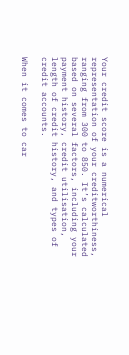Your credit score is a numerical representation of your creditworthiness, ranging from 300 to 850. It’s calculated based on several factors, including your payment history, credit utilisation, length of credit history, and types of credit accounts.

When it comes to car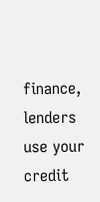finance, lenders use your credit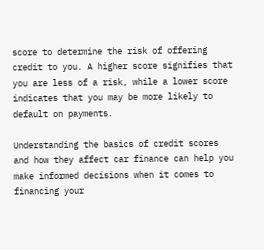score to determine the risk of offering credit to you. A higher score signifies that you are less of a risk, while a lower score indicates that you may be more likely to default on payments.

Understanding the basics of credit scores and how they affect car finance can help you make informed decisions when it comes to financing your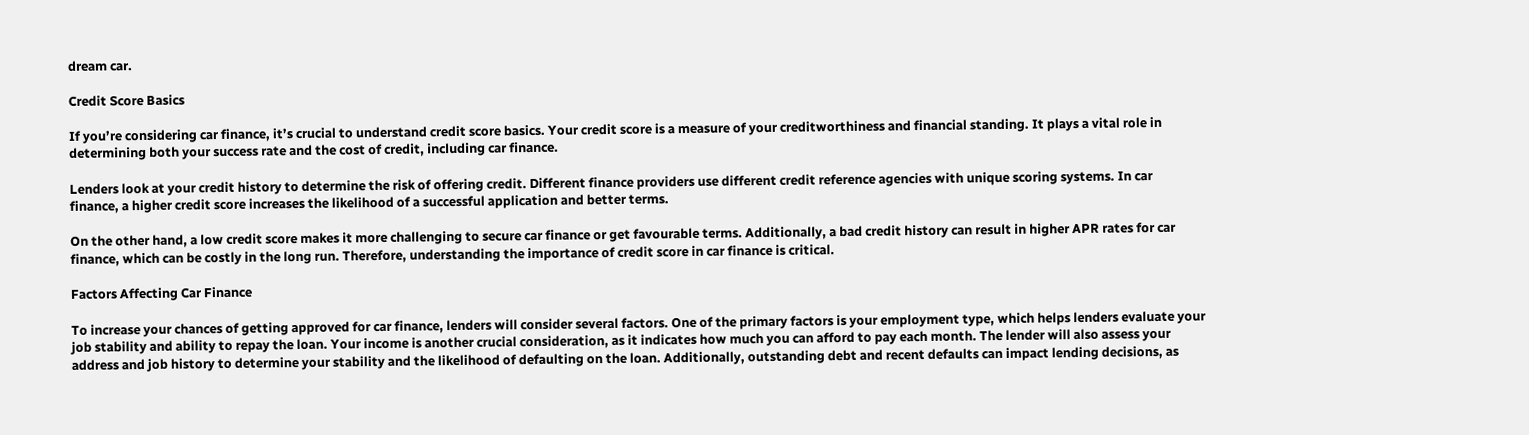dream car.

Credit Score Basics

If you’re considering car finance, it’s crucial to understand credit score basics. Your credit score is a measure of your creditworthiness and financial standing. It plays a vital role in determining both your success rate and the cost of credit, including car finance.

Lenders look at your credit history to determine the risk of offering credit. Different finance providers use different credit reference agencies with unique scoring systems. In car finance, a higher credit score increases the likelihood of a successful application and better terms.

On the other hand, a low credit score makes it more challenging to secure car finance or get favourable terms. Additionally, a bad credit history can result in higher APR rates for car finance, which can be costly in the long run. Therefore, understanding the importance of credit score in car finance is critical.

Factors Affecting Car Finance

To increase your chances of getting approved for car finance, lenders will consider several factors. One of the primary factors is your employment type, which helps lenders evaluate your job stability and ability to repay the loan. Your income is another crucial consideration, as it indicates how much you can afford to pay each month. The lender will also assess your address and job history to determine your stability and the likelihood of defaulting on the loan. Additionally, outstanding debt and recent defaults can impact lending decisions, as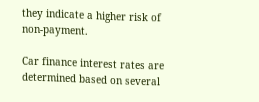they indicate a higher risk of non-payment.

Car finance interest rates are determined based on several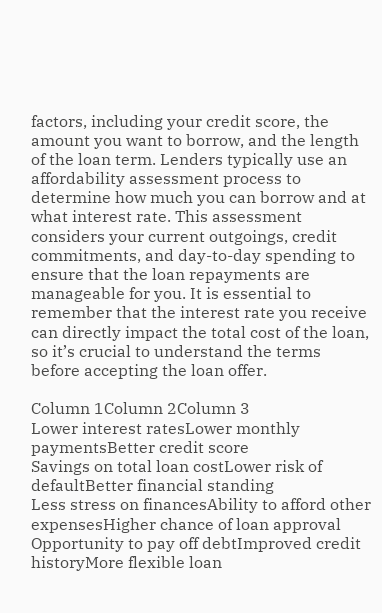factors, including your credit score, the amount you want to borrow, and the length of the loan term. Lenders typically use an affordability assessment process to determine how much you can borrow and at what interest rate. This assessment considers your current outgoings, credit commitments, and day-to-day spending to ensure that the loan repayments are manageable for you. It is essential to remember that the interest rate you receive can directly impact the total cost of the loan, so it’s crucial to understand the terms before accepting the loan offer.

Column 1Column 2Column 3
Lower interest ratesLower monthly paymentsBetter credit score
Savings on total loan costLower risk of defaultBetter financial standing
Less stress on financesAbility to afford other expensesHigher chance of loan approval
Opportunity to pay off debtImproved credit historyMore flexible loan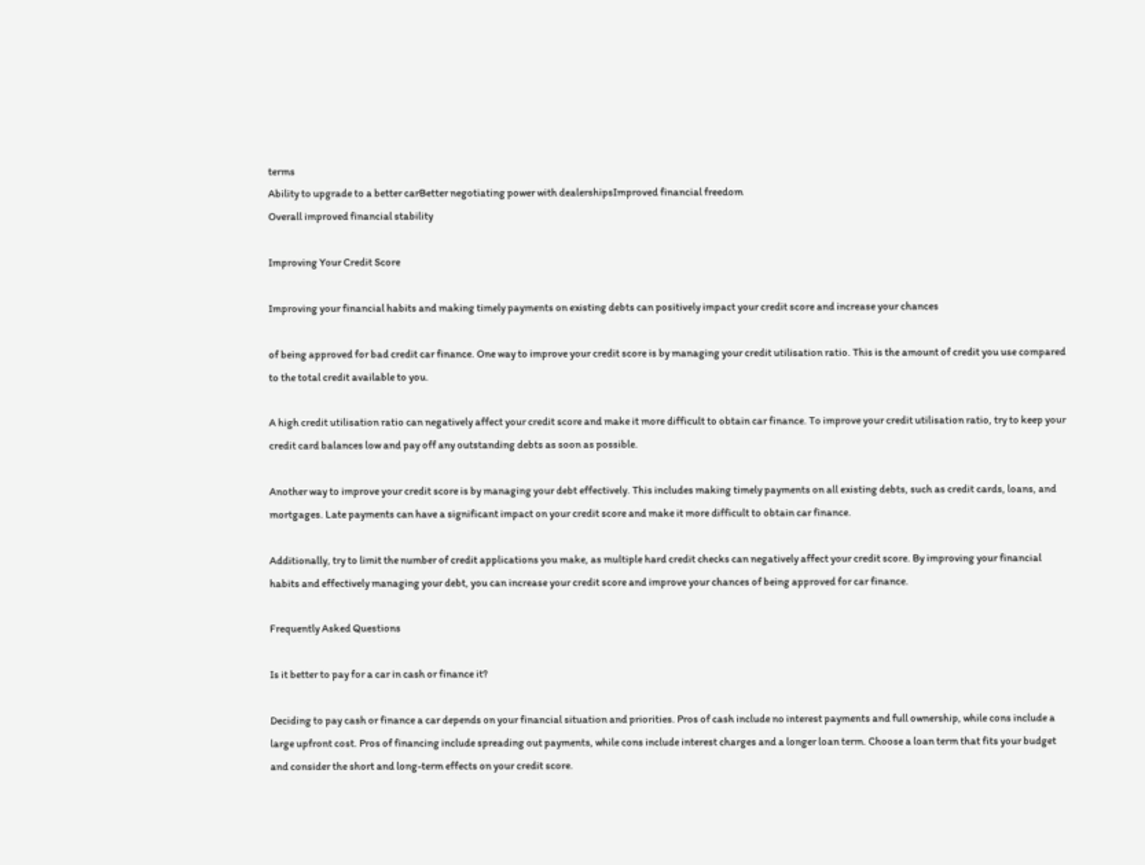terms
Ability to upgrade to a better carBetter negotiating power with dealershipsImproved financial freedom
Overall improved financial stability

Improving Your Credit Score

Improving your financial habits and making timely payments on existing debts can positively impact your credit score and increase your chances

of being approved for bad credit car finance. One way to improve your credit score is by managing your credit utilisation ratio. This is the amount of credit you use compared to the total credit available to you.

A high credit utilisation ratio can negatively affect your credit score and make it more difficult to obtain car finance. To improve your credit utilisation ratio, try to keep your credit card balances low and pay off any outstanding debts as soon as possible.

Another way to improve your credit score is by managing your debt effectively. This includes making timely payments on all existing debts, such as credit cards, loans, and mortgages. Late payments can have a significant impact on your credit score and make it more difficult to obtain car finance.

Additionally, try to limit the number of credit applications you make, as multiple hard credit checks can negatively affect your credit score. By improving your financial habits and effectively managing your debt, you can increase your credit score and improve your chances of being approved for car finance.

Frequently Asked Questions

Is it better to pay for a car in cash or finance it?

Deciding to pay cash or finance a car depends on your financial situation and priorities. Pros of cash include no interest payments and full ownership, while cons include a large upfront cost. Pros of financing include spreading out payments, while cons include interest charges and a longer loan term. Choose a loan term that fits your budget and consider the short and long-term effects on your credit score.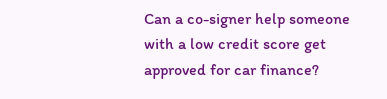Can a co-signer help someone with a low credit score get approved for car finance?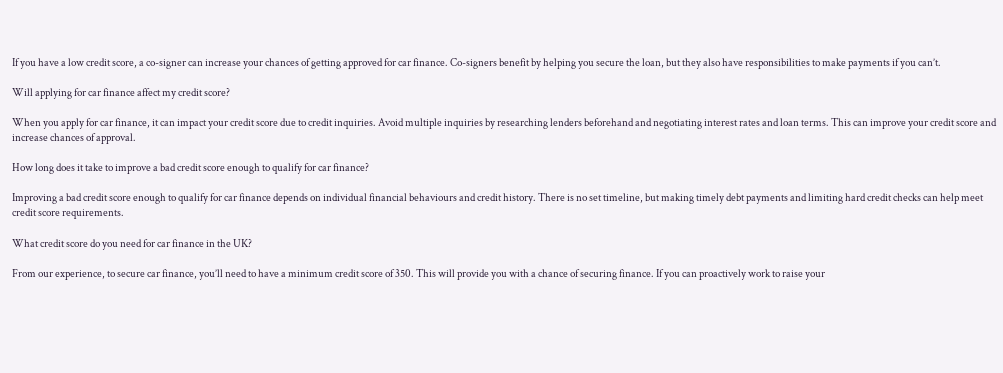If you have a low credit score, a co-signer can increase your chances of getting approved for car finance. Co-signers benefit by helping you secure the loan, but they also have responsibilities to make payments if you can’t.

Will applying for car finance affect my credit score?

When you apply for car finance, it can impact your credit score due to credit inquiries. Avoid multiple inquiries by researching lenders beforehand and negotiating interest rates and loan terms. This can improve your credit score and increase chances of approval.

How long does it take to improve a bad credit score enough to qualify for car finance?

Improving a bad credit score enough to qualify for car finance depends on individual financial behaviours and credit history. There is no set timeline, but making timely debt payments and limiting hard credit checks can help meet credit score requirements.

What credit score do you need for car finance in the UK?

From our experience, to secure car finance, you’ll need to have a minimum credit score of 350. This will provide you with a chance of securing finance. If you can proactively work to raise your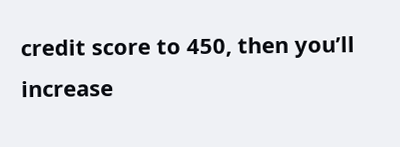credit score to 450, then you’ll increase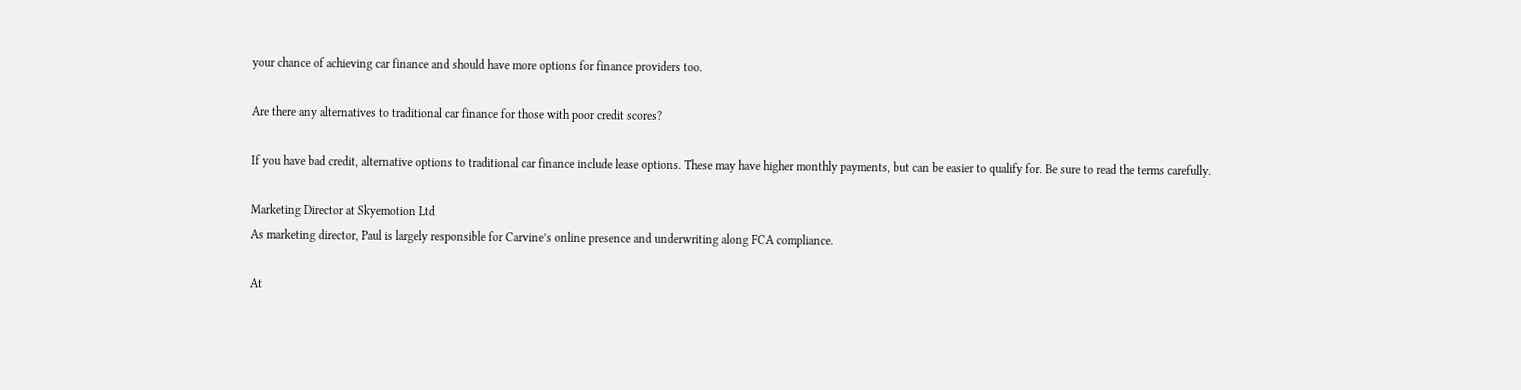your chance of achieving car finance and should have more options for finance providers too.

Are there any alternatives to traditional car finance for those with poor credit scores?

If you have bad credit, alternative options to traditional car finance include lease options. These may have higher monthly payments, but can be easier to qualify for. Be sure to read the terms carefully.

Marketing Director at Skyemotion Ltd
As marketing director, Paul is largely responsible for Carvine’s online presence and underwriting along FCA compliance.

At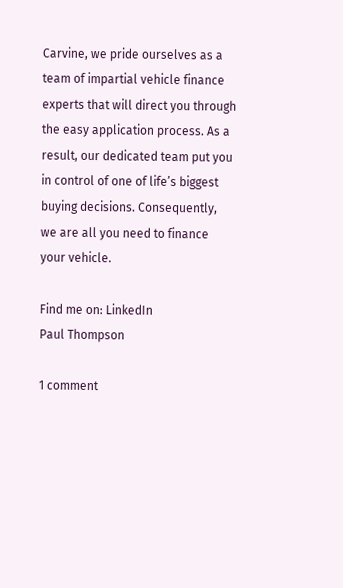Carvine, we pride ourselves as a team of impartial vehicle finance experts that will direct you through the easy application process. As a result, our dedicated team put you in control of one of life’s biggest buying decisions. Consequently, we are all you need to finance your vehicle.

Find me on: LinkedIn
Paul Thompson

1 comment